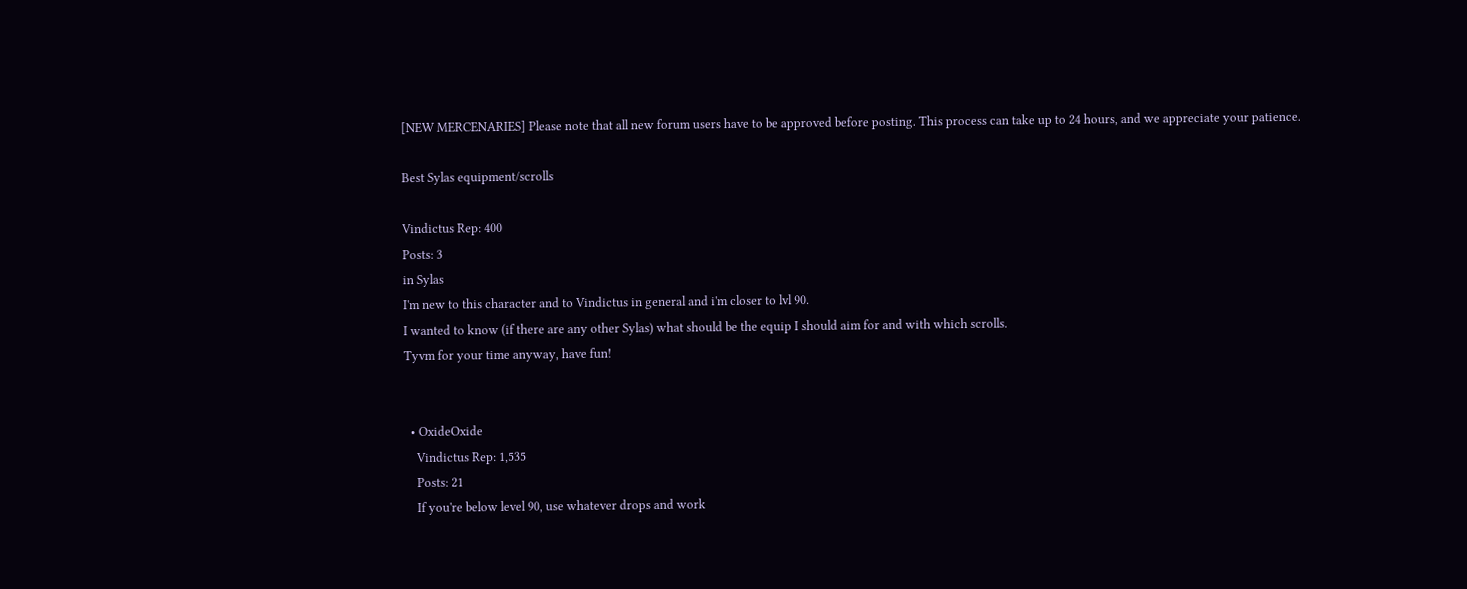[NEW MERCENARIES] Please note that all new forum users have to be approved before posting. This process can take up to 24 hours, and we appreciate your patience.

Best Sylas equipment/scrolls

Vindictus Rep: 400
Posts: 3
in Sylas
I'm new to this character and to Vindictus in general and i'm closer to lvl 90.
I wanted to know (if there are any other Sylas) what should be the equip I should aim for and with which scrolls.
Tyvm for your time anyway, have fun!


  • OxideOxide
    Vindictus Rep: 1,535
    Posts: 21
    If you're below level 90, use whatever drops and work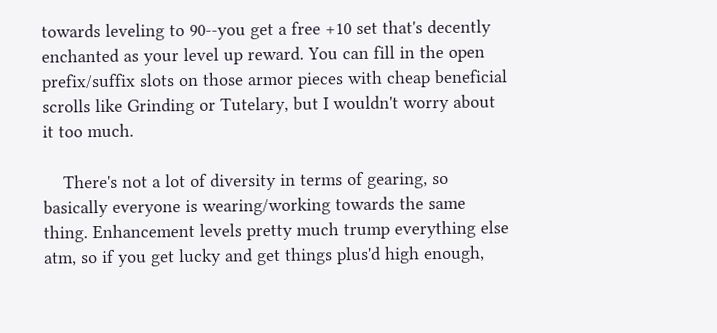towards leveling to 90--you get a free +10 set that's decently enchanted as your level up reward. You can fill in the open prefix/suffix slots on those armor pieces with cheap beneficial scrolls like Grinding or Tutelary, but I wouldn't worry about it too much.

    There's not a lot of diversity in terms of gearing, so basically everyone is wearing/working towards the same thing. Enhancement levels pretty much trump everything else atm, so if you get lucky and get things plus'd high enough,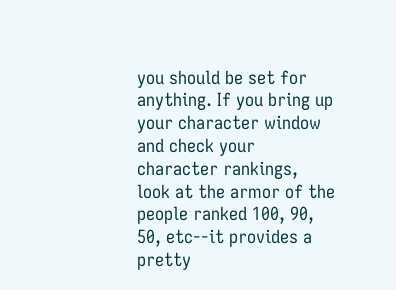you should be set for anything. If you bring up your character window and check your character rankings, look at the armor of the people ranked 100, 90, 50, etc--it provides a pretty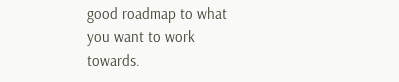good roadmap to what you want to work towards.